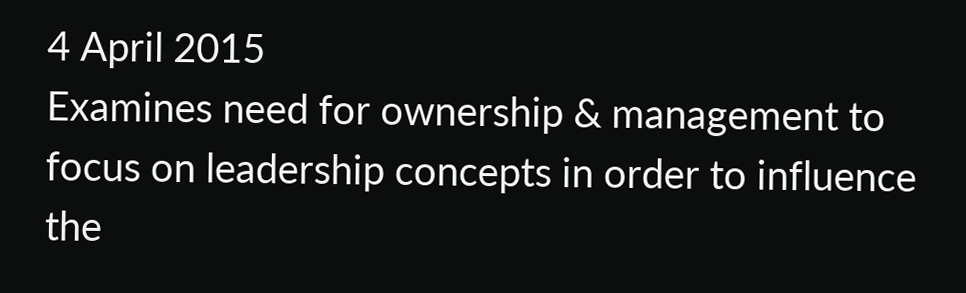4 April 2015
Examines need for ownership & management to focus on leadership concepts in order to influence the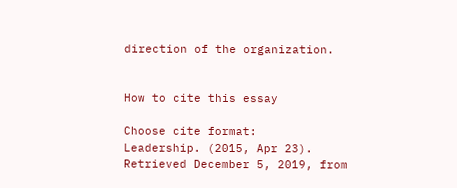direction of the organization.


How to cite this essay

Choose cite format:
Leadership. (2015, Apr 23). Retrieved December 5, 2019, from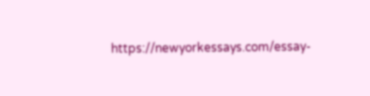https://newyorkessays.com/essay-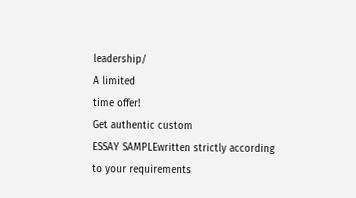leadership/
A limited
time offer!
Get authentic custom
ESSAY SAMPLEwritten strictly according
to your requirements